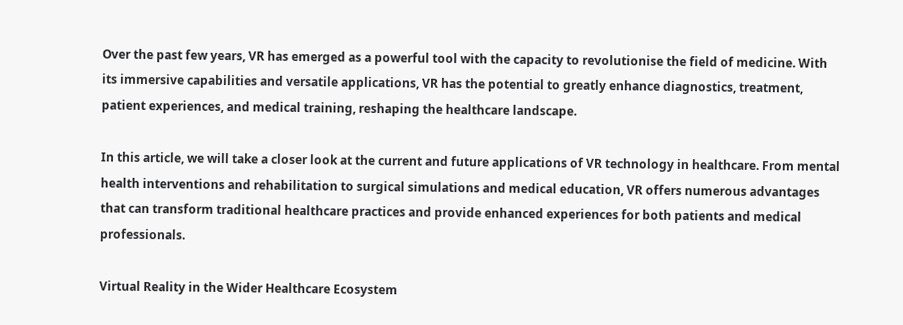Over the past few years, VR has emerged as a powerful tool with the capacity to revolutionise the field of medicine. With its immersive capabilities and versatile applications, VR has the potential to greatly enhance diagnostics, treatment, patient experiences, and medical training, reshaping the healthcare landscape.

In this article, we will take a closer look at the current and future applications of VR technology in healthcare. From mental health interventions and rehabilitation to surgical simulations and medical education, VR offers numerous advantages that can transform traditional healthcare practices and provide enhanced experiences for both patients and medical professionals.

Virtual Reality in the Wider Healthcare Ecosystem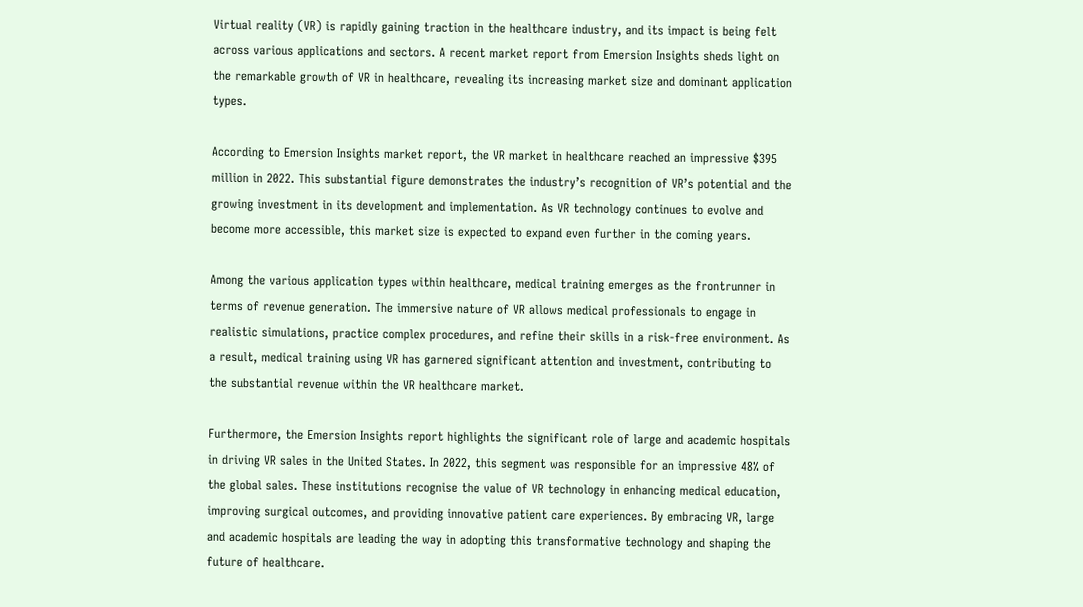Virtual reality (VR) is rapidly gaining traction in the healthcare industry, and its impact is being felt across various applications and sectors. A recent market report from Emersion Insights sheds light on the remarkable growth of VR in healthcare, revealing its increasing market size and dominant application types.

According to Emersion Insights market report, the VR market in healthcare reached an impressive $395 million in 2022. This substantial figure demonstrates the industry’s recognition of VR’s potential and the growing investment in its development and implementation. As VR technology continues to evolve and become more accessible, this market size is expected to expand even further in the coming years.

Among the various application types within healthcare, medical training emerges as the frontrunner in terms of revenue generation. The immersive nature of VR allows medical professionals to engage in realistic simulations, practice complex procedures, and refine their skills in a risk-free environment. As a result, medical training using VR has garnered significant attention and investment, contributing to the substantial revenue within the VR healthcare market.

Furthermore, the Emersion Insights report highlights the significant role of large and academic hospitals in driving VR sales in the United States. In 2022, this segment was responsible for an impressive 48% of the global sales. These institutions recognise the value of VR technology in enhancing medical education, improving surgical outcomes, and providing innovative patient care experiences. By embracing VR, large and academic hospitals are leading the way in adopting this transformative technology and shaping the future of healthcare.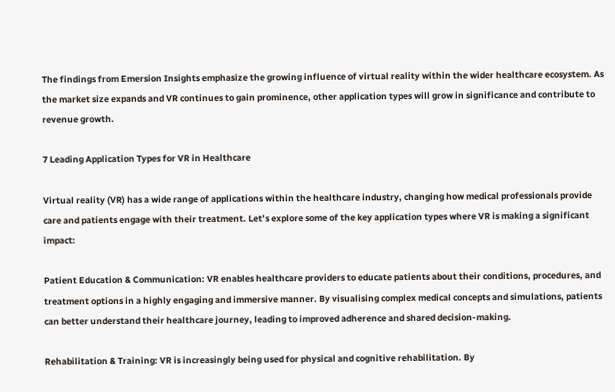The findings from Emersion Insights emphasize the growing influence of virtual reality within the wider healthcare ecosystem. As the market size expands and VR continues to gain prominence, other application types will grow in significance and contribute to revenue growth.

7 Leading Application Types for VR in Healthcare

Virtual reality (VR) has a wide range of applications within the healthcare industry, changing how medical professionals provide care and patients engage with their treatment. Let’s explore some of the key application types where VR is making a significant impact:

Patient Education & Communication: VR enables healthcare providers to educate patients about their conditions, procedures, and treatment options in a highly engaging and immersive manner. By visualising complex medical concepts and simulations, patients can better understand their healthcare journey, leading to improved adherence and shared decision-making.

Rehabilitation & Training: VR is increasingly being used for physical and cognitive rehabilitation. By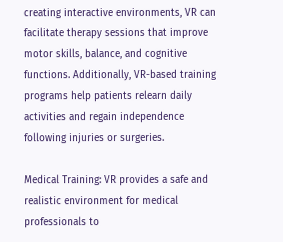creating interactive environments, VR can facilitate therapy sessions that improve motor skills, balance, and cognitive functions. Additionally, VR-based training programs help patients relearn daily activities and regain independence following injuries or surgeries.

Medical Training: VR provides a safe and realistic environment for medical professionals to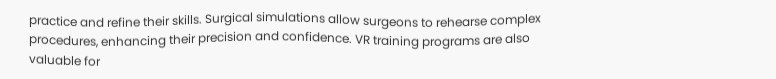practice and refine their skills. Surgical simulations allow surgeons to rehearse complex procedures, enhancing their precision and confidence. VR training programs are also valuable for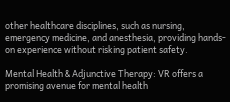other healthcare disciplines, such as nursing, emergency medicine, and anesthesia, providing hands-on experience without risking patient safety.

Mental Health & Adjunctive Therapy: VR offers a promising avenue for mental health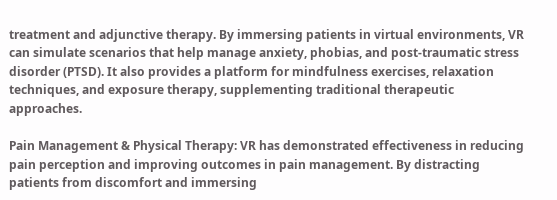treatment and adjunctive therapy. By immersing patients in virtual environments, VR can simulate scenarios that help manage anxiety, phobias, and post-traumatic stress disorder (PTSD). It also provides a platform for mindfulness exercises, relaxation techniques, and exposure therapy, supplementing traditional therapeutic approaches.

Pain Management & Physical Therapy: VR has demonstrated effectiveness in reducing pain perception and improving outcomes in pain management. By distracting patients from discomfort and immersing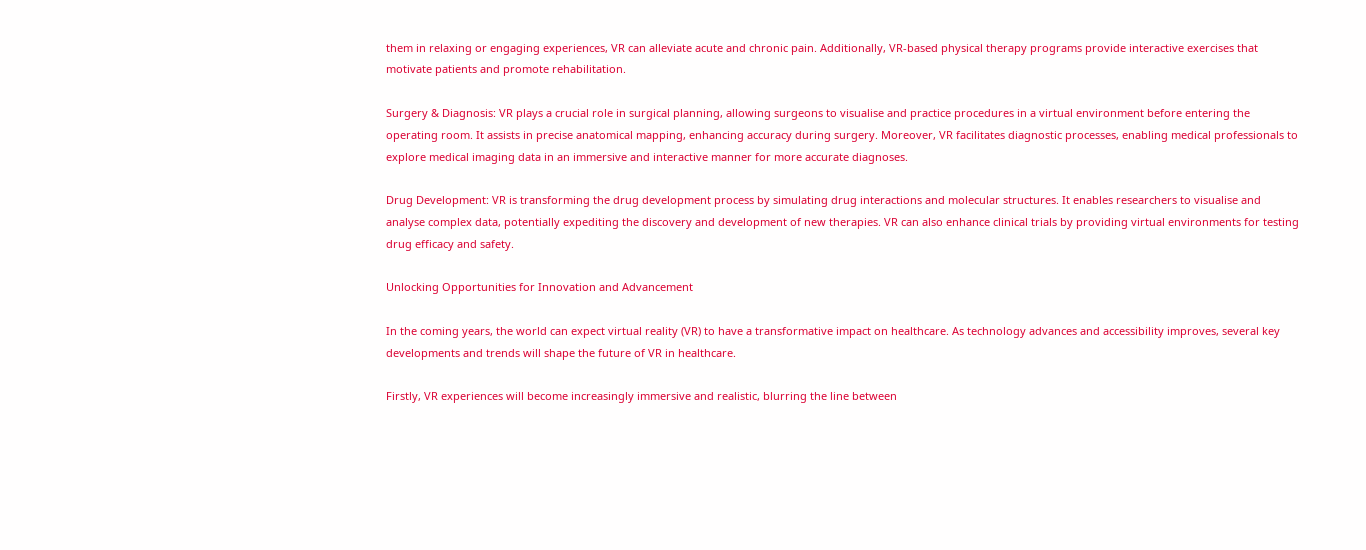them in relaxing or engaging experiences, VR can alleviate acute and chronic pain. Additionally, VR-based physical therapy programs provide interactive exercises that motivate patients and promote rehabilitation.

Surgery & Diagnosis: VR plays a crucial role in surgical planning, allowing surgeons to visualise and practice procedures in a virtual environment before entering the operating room. It assists in precise anatomical mapping, enhancing accuracy during surgery. Moreover, VR facilitates diagnostic processes, enabling medical professionals to explore medical imaging data in an immersive and interactive manner for more accurate diagnoses.

Drug Development: VR is transforming the drug development process by simulating drug interactions and molecular structures. It enables researchers to visualise and analyse complex data, potentially expediting the discovery and development of new therapies. VR can also enhance clinical trials by providing virtual environments for testing drug efficacy and safety.

Unlocking Opportunities for Innovation and Advancement

In the coming years, the world can expect virtual reality (VR) to have a transformative impact on healthcare. As technology advances and accessibility improves, several key developments and trends will shape the future of VR in healthcare.

Firstly, VR experiences will become increasingly immersive and realistic, blurring the line between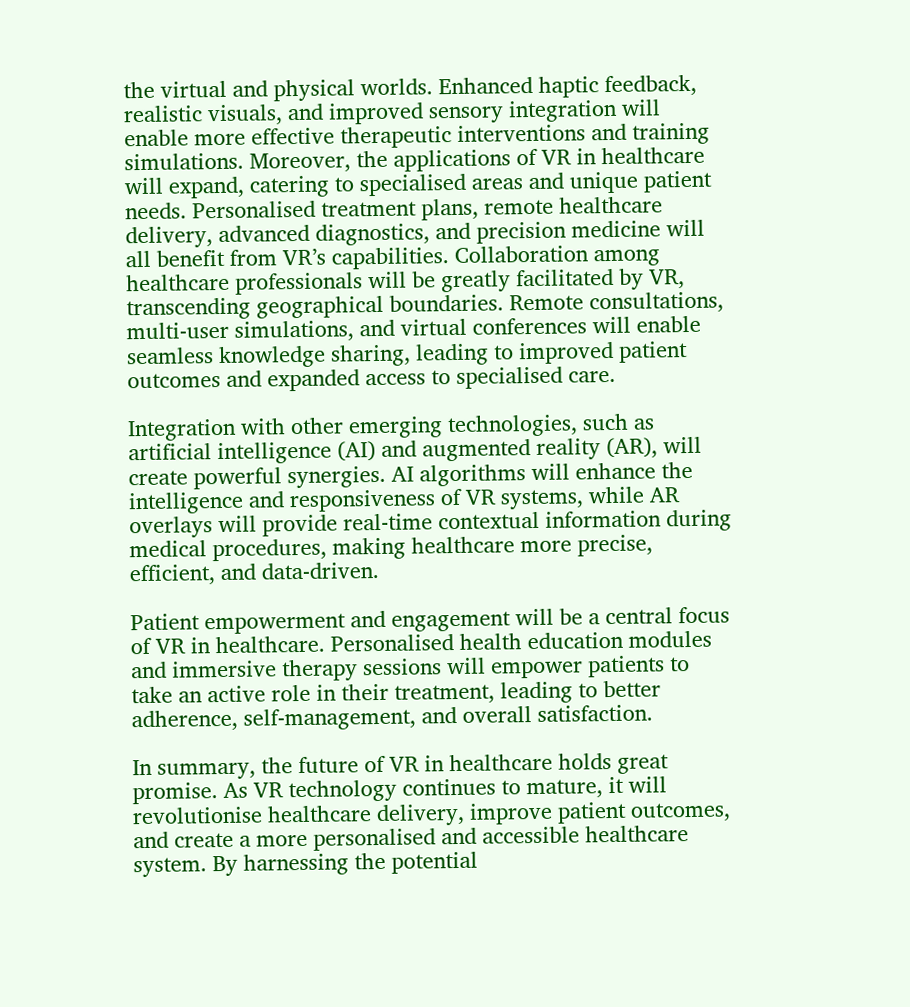the virtual and physical worlds. Enhanced haptic feedback, realistic visuals, and improved sensory integration will enable more effective therapeutic interventions and training simulations. Moreover, the applications of VR in healthcare will expand, catering to specialised areas and unique patient needs. Personalised treatment plans, remote healthcare delivery, advanced diagnostics, and precision medicine will all benefit from VR’s capabilities. Collaboration among healthcare professionals will be greatly facilitated by VR, transcending geographical boundaries. Remote consultations, multi-user simulations, and virtual conferences will enable seamless knowledge sharing, leading to improved patient outcomes and expanded access to specialised care.

Integration with other emerging technologies, such as artificial intelligence (AI) and augmented reality (AR), will create powerful synergies. AI algorithms will enhance the intelligence and responsiveness of VR systems, while AR overlays will provide real-time contextual information during medical procedures, making healthcare more precise, efficient, and data-driven.

Patient empowerment and engagement will be a central focus of VR in healthcare. Personalised health education modules and immersive therapy sessions will empower patients to take an active role in their treatment, leading to better adherence, self-management, and overall satisfaction.

In summary, the future of VR in healthcare holds great promise. As VR technology continues to mature, it will revolutionise healthcare delivery, improve patient outcomes, and create a more personalised and accessible healthcare system. By harnessing the potential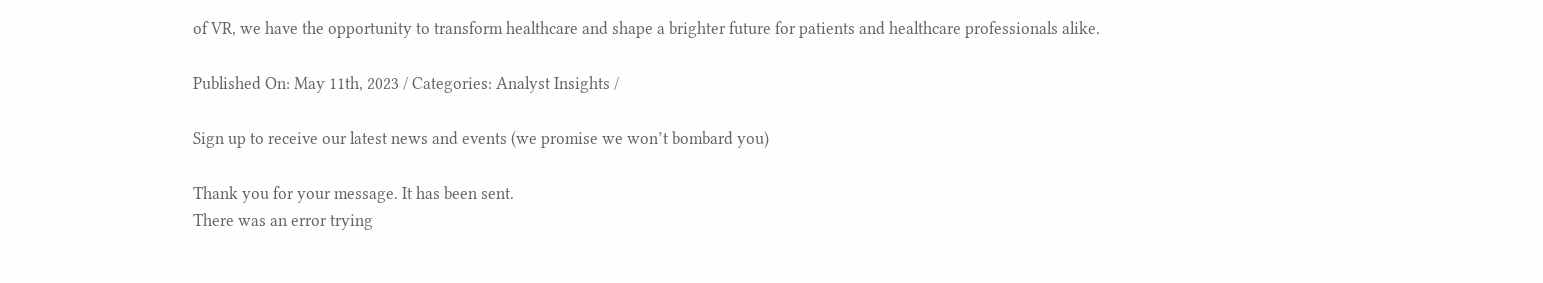of VR, we have the opportunity to transform healthcare and shape a brighter future for patients and healthcare professionals alike.

Published On: May 11th, 2023 / Categories: Analyst Insights /

Sign up to receive our latest news and events (we promise we won’t bombard you)

Thank you for your message. It has been sent.
There was an error trying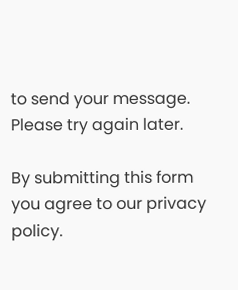to send your message. Please try again later.

By submitting this form you agree to our privacy policy.